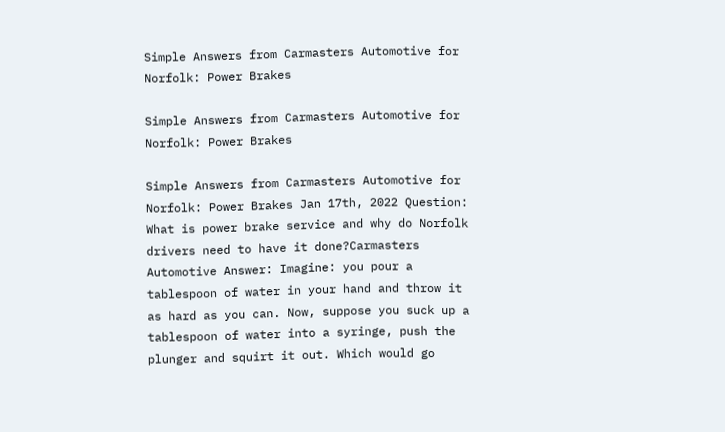Simple Answers from Carmasters Automotive for Norfolk: Power Brakes

Simple Answers from Carmasters Automotive for Norfolk: Power Brakes

Simple Answers from Carmasters Automotive for Norfolk: Power Brakes Jan 17th, 2022 Question: What is power brake service and why do Norfolk drivers need to have it done?Carmasters Automotive Answer: Imagine: you pour a tablespoon of water in your hand and throw it as hard as you can. Now, suppose you suck up a tablespoon of water into a syringe, push the plunger and squirt it out. Which would go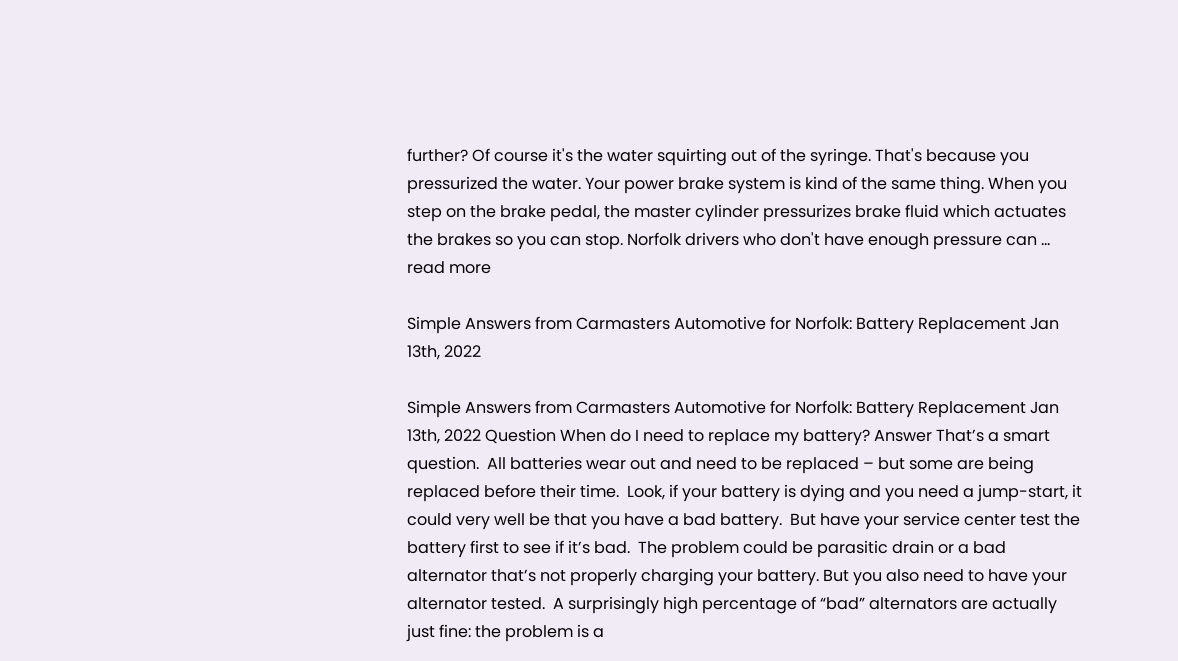further? Of course it's the water squirting out of the syringe. That's because you pressurized the water. Your power brake system is kind of the same thing. When you step on the brake pedal, the master cylinder pressurizes brake fluid which actuates the brakes so you can stop. Norfolk drivers who don't have enough pressure can ... read more

Simple Answers from Carmasters Automotive for Norfolk: Battery Replacement Jan 13th, 2022

Simple Answers from Carmasters Automotive for Norfolk: Battery Replacement Jan 13th, 2022 Question When do I need to replace my battery? Answer That’s a smart question.  All batteries wear out and need to be replaced – but some are being replaced before their time.  Look, if your battery is dying and you need a jump-start, it could very well be that you have a bad battery.  But have your service center test the battery first to see if it’s bad.  The problem could be parasitic drain or a bad alternator that’s not properly charging your battery. But you also need to have your alternator tested.  A surprisingly high percentage of “bad” alternators are actually just fine: the problem is a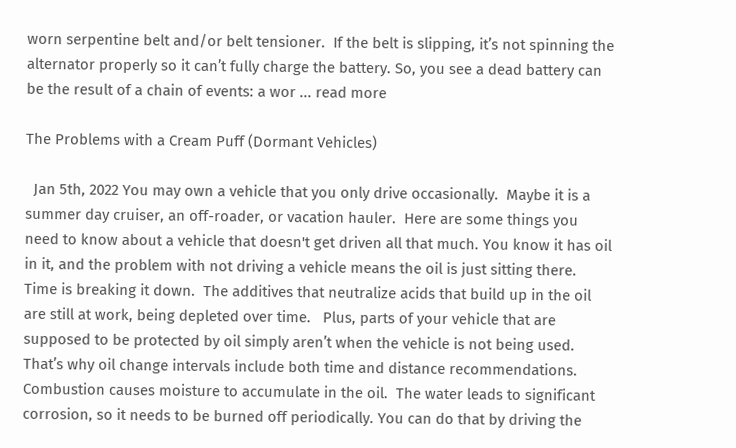worn serpentine belt and/or belt tensioner.  If the belt is slipping, it’s not spinning the alternator properly so it can’t fully charge the battery. So, you see a dead battery can be the result of a chain of events: a wor ... read more

The Problems with a Cream Puff (Dormant Vehicles)

  Jan 5th, 2022 You may own a vehicle that you only drive occasionally.  Maybe it is a summer day cruiser, an off-roader, or vacation hauler.  Here are some things you need to know about a vehicle that doesn't get driven all that much. You know it has oil in it, and the problem with not driving a vehicle means the oil is just sitting there. Time is breaking it down.  The additives that neutralize acids that build up in the oil are still at work, being depleted over time.   Plus, parts of your vehicle that are supposed to be protected by oil simply aren’t when the vehicle is not being used.  That’s why oil change intervals include both time and distance recommendations. Combustion causes moisture to accumulate in the oil.  The water leads to significant corrosion, so it needs to be burned off periodically. You can do that by driving the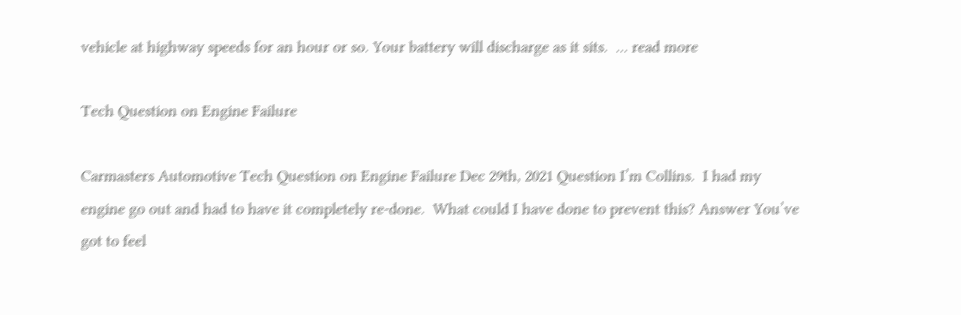vehicle at highway speeds for an hour or so. Your battery will discharge as it sits.  ... read more

Tech Question on Engine Failure

Carmasters Automotive Tech Question on Engine Failure Dec 29th, 2021 Question I’m Collins.  I had my engine go out and had to have it completely re-done.  What could I have done to prevent this? Answer You’ve got to feel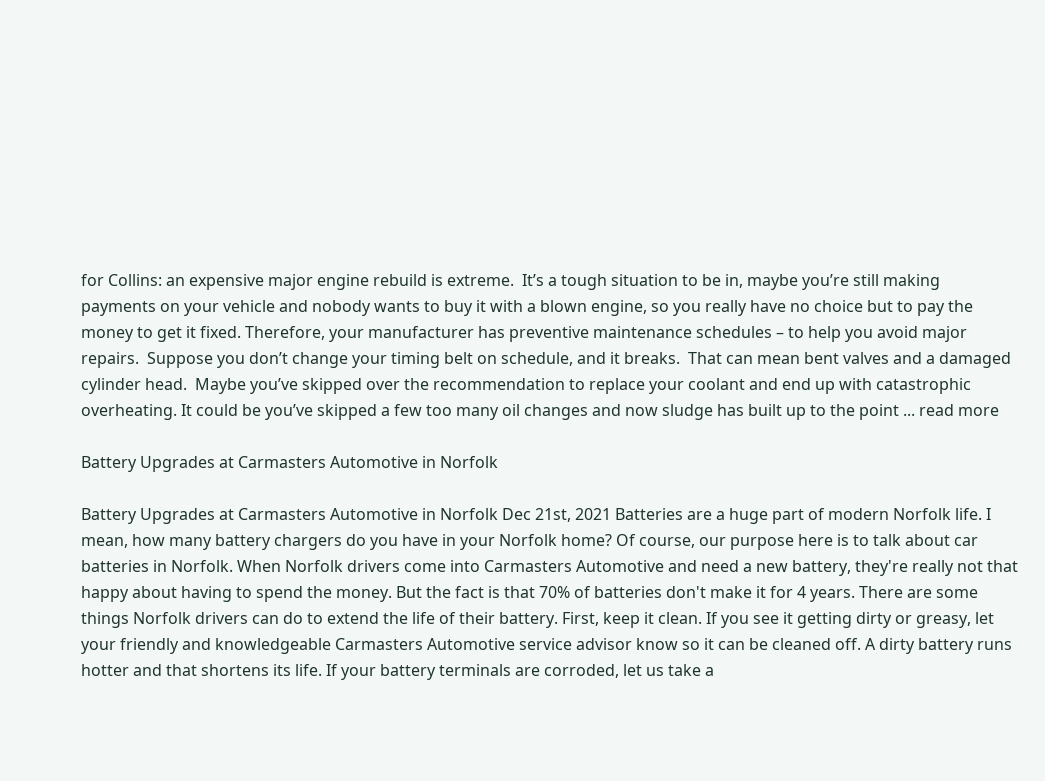for Collins: an expensive major engine rebuild is extreme.  It’s a tough situation to be in, maybe you’re still making payments on your vehicle and nobody wants to buy it with a blown engine, so you really have no choice but to pay the money to get it fixed. Therefore, your manufacturer has preventive maintenance schedules – to help you avoid major repairs.  Suppose you don’t change your timing belt on schedule, and it breaks.  That can mean bent valves and a damaged cylinder head.  Maybe you’ve skipped over the recommendation to replace your coolant and end up with catastrophic overheating. It could be you’ve skipped a few too many oil changes and now sludge has built up to the point ... read more

Battery Upgrades at Carmasters Automotive in Norfolk

Battery Upgrades at Carmasters Automotive in Norfolk Dec 21st, 2021 Batteries are a huge part of modern Norfolk life. I mean, how many battery chargers do you have in your Norfolk home? Of course, our purpose here is to talk about car batteries in Norfolk. When Norfolk drivers come into Carmasters Automotive and need a new battery, they're really not that happy about having to spend the money. But the fact is that 70% of batteries don't make it for 4 years. There are some things Norfolk drivers can do to extend the life of their battery. First, keep it clean. If you see it getting dirty or greasy, let your friendly and knowledgeable Carmasters Automotive service advisor know so it can be cleaned off. A dirty battery runs hotter and that shortens its life. If your battery terminals are corroded, let us take a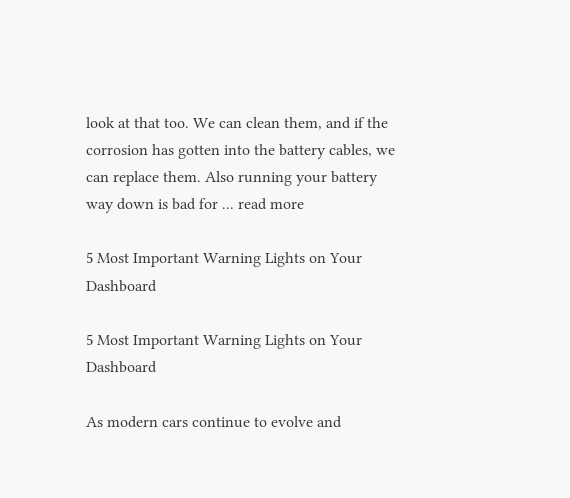look at that too. We can clean them, and if the corrosion has gotten into the battery cables, we can replace them. Also running your battery way down is bad for ... read more

5 Most Important Warning Lights on Your Dashboard

5 Most Important Warning Lights on Your Dashboard

As modern cars continue to evolve and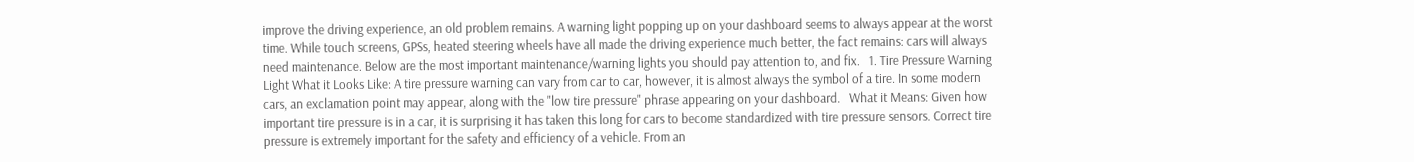improve the driving experience, an old problem remains. A warning light popping up on your dashboard seems to always appear at the worst time. While touch screens, GPSs, heated steering wheels have all made the driving experience much better, the fact remains: cars will always need maintenance. Below are the most important maintenance/warning lights you should pay attention to, and fix.   1. Tire Pressure Warning Light What it Looks Like: A tire pressure warning can vary from car to car, however, it is almost always the symbol of a tire. In some modern cars, an exclamation point may appear, along with the "low tire pressure" phrase appearing on your dashboard.   What it Means: Given how important tire pressure is in a car, it is surprising it has taken this long for cars to become standardized with tire pressure sensors. Correct tire pressure is extremely important for the safety and efficiency of a vehicle. From an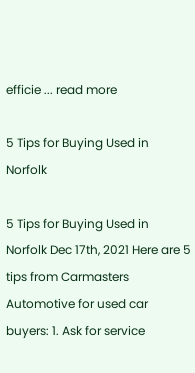efficie ... read more

5 Tips for Buying Used in Norfolk

5 Tips for Buying Used in Norfolk Dec 17th, 2021 Here are 5 tips from Carmasters Automotive for used car buyers: 1. Ask for service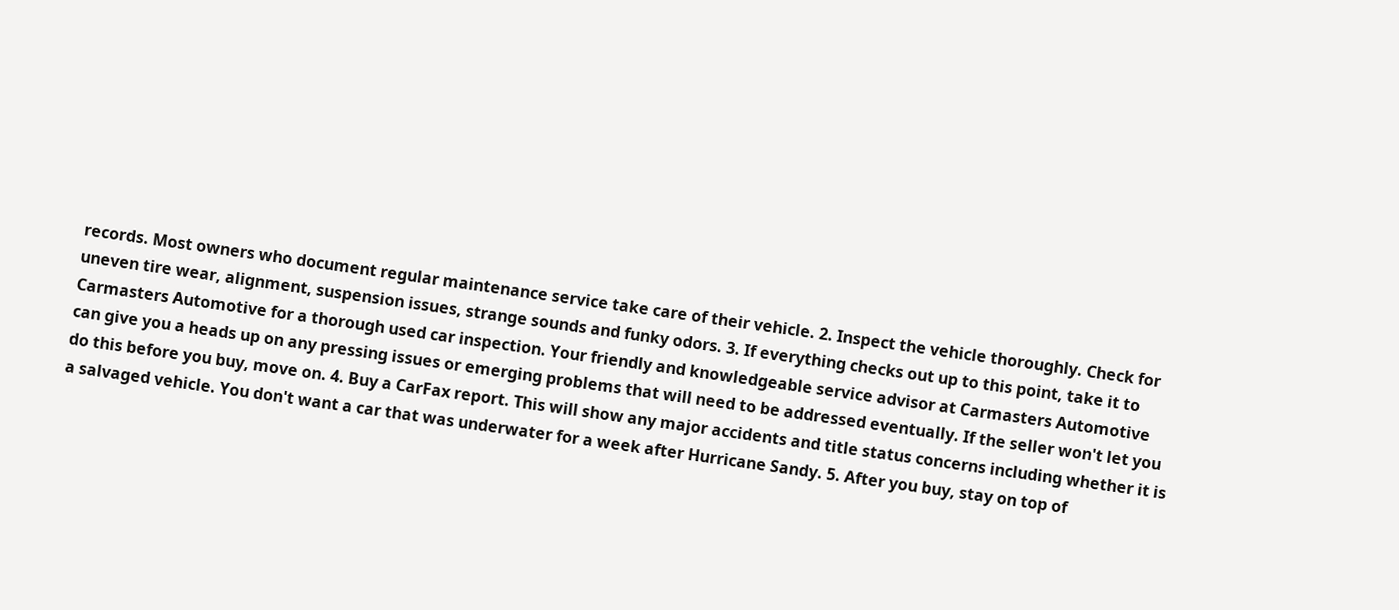records. Most owners who document regular maintenance service take care of their vehicle. 2. Inspect the vehicle thoroughly. Check for uneven tire wear, alignment, suspension issues, strange sounds and funky odors. 3. If everything checks out up to this point, take it to Carmasters Automotive for a thorough used car inspection. Your friendly and knowledgeable service advisor at Carmasters Automotive can give you a heads up on any pressing issues or emerging problems that will need to be addressed eventually. If the seller won't let you do this before you buy, move on. 4. Buy a CarFax report. This will show any major accidents and title status concerns including whether it is a salvaged vehicle. You don't want a car that was underwater for a week after Hurricane Sandy. 5. After you buy, stay on top of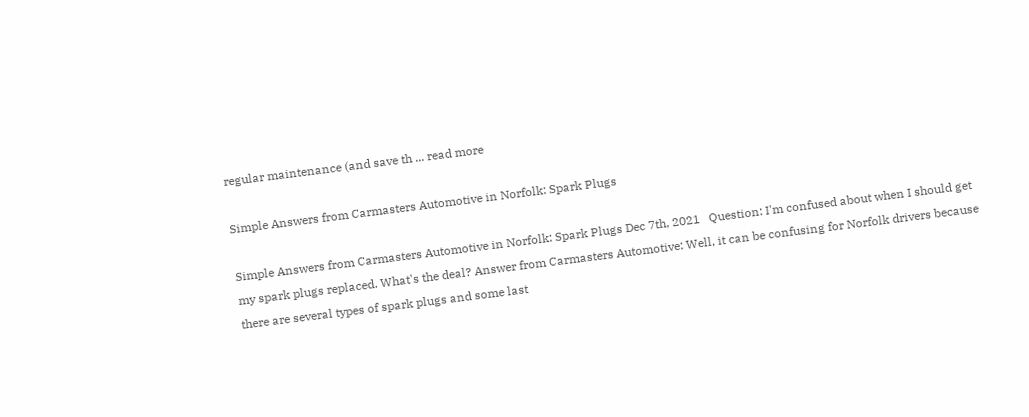regular maintenance (and save th ... read more

Simple Answers from Carmasters Automotive in Norfolk: Spark Plugs

Simple Answers from Carmasters Automotive in Norfolk: Spark Plugs Dec 7th, 2021   Question: I'm confused about when I should get my spark plugs replaced. What's the deal? Answer from Carmasters Automotive: Well, it can be confusing for Norfolk drivers because there are several types of spark plugs and some last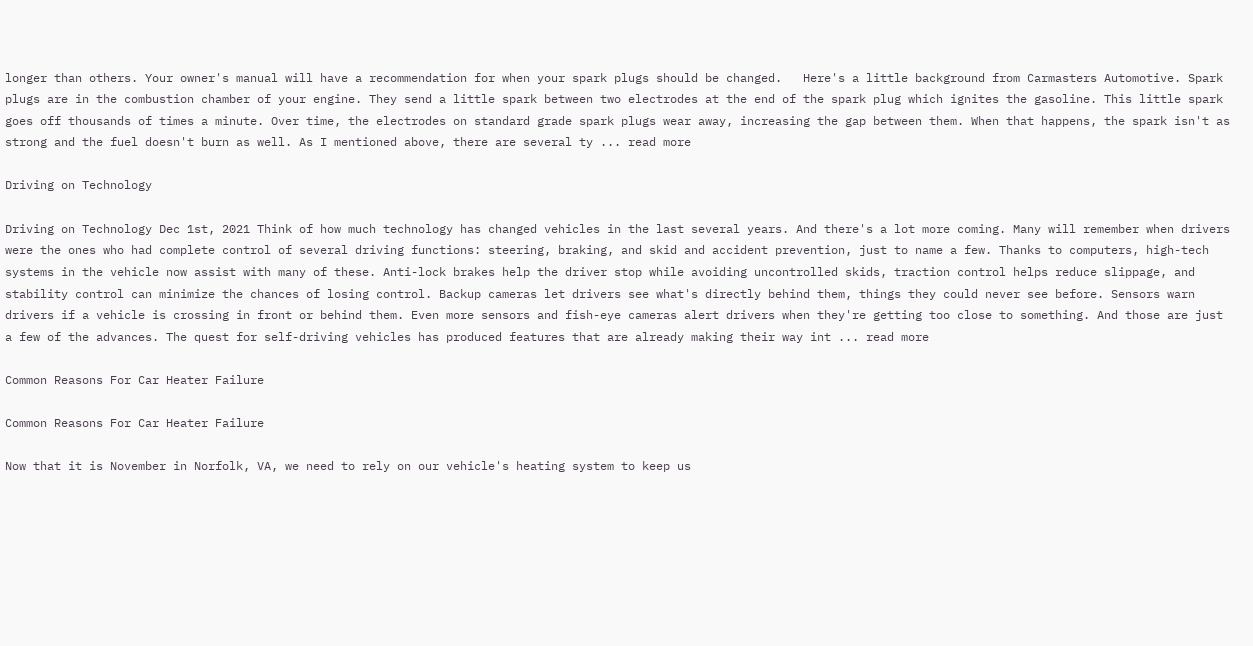longer than others. Your owner's manual will have a recommendation for when your spark plugs should be changed.   Here's a little background from Carmasters Automotive. Spark plugs are in the combustion chamber of your engine. They send a little spark between two electrodes at the end of the spark plug which ignites the gasoline. This little spark goes off thousands of times a minute. Over time, the electrodes on standard grade spark plugs wear away, increasing the gap between them. When that happens, the spark isn't as strong and the fuel doesn't burn as well. As I mentioned above, there are several ty ... read more

Driving on Technology

Driving on Technology Dec 1st, 2021 Think of how much technology has changed vehicles in the last several years. And there's a lot more coming. Many will remember when drivers were the ones who had complete control of several driving functions: steering, braking, and skid and accident prevention, just to name a few. Thanks to computers, high-tech systems in the vehicle now assist with many of these. Anti-lock brakes help the driver stop while avoiding uncontrolled skids, traction control helps reduce slippage, and stability control can minimize the chances of losing control. Backup cameras let drivers see what's directly behind them, things they could never see before. Sensors warn drivers if a vehicle is crossing in front or behind them. Even more sensors and fish-eye cameras alert drivers when they're getting too close to something. And those are just a few of the advances. The quest for self-driving vehicles has produced features that are already making their way int ... read more

Common Reasons For Car Heater Failure

Common Reasons For Car Heater Failure

Now that it is November in Norfolk, VA, we need to rely on our vehicle's heating system to keep us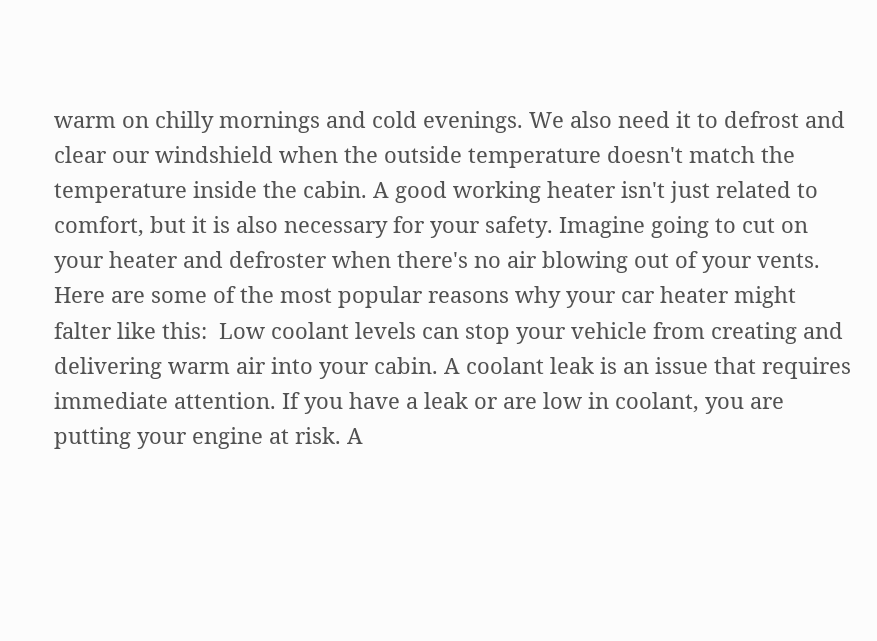warm on chilly mornings and cold evenings. We also need it to defrost and clear our windshield when the outside temperature doesn't match the temperature inside the cabin. A good working heater isn't just related to comfort, but it is also necessary for your safety. Imagine going to cut on your heater and defroster when there's no air blowing out of your vents.  Here are some of the most popular reasons why your car heater might falter like this:  Low coolant levels can stop your vehicle from creating and delivering warm air into your cabin. A coolant leak is an issue that requires immediate attention. If you have a leak or are low in coolant, you are putting your engine at risk. A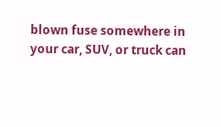blown fuse somewhere in your car, SUV, or truck can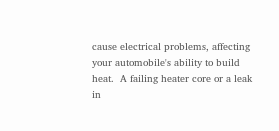cause electrical problems, affecting your automobile's ability to build heat.  A failing heater core or a leak in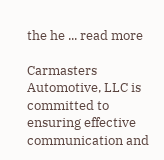the he ... read more

Carmasters Automotive, LLC is committed to ensuring effective communication and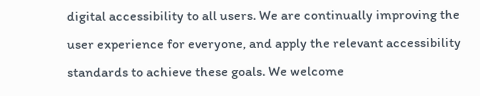digital accessibility to all users. We are continually improving the user experience for everyone, and apply the relevant accessibility standards to achieve these goals. We welcome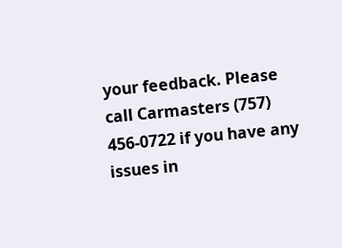your feedback. Please call Carmasters (757) 456-0722 if you have any issues in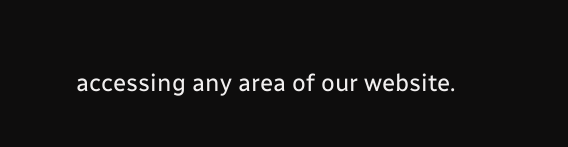accessing any area of our website.